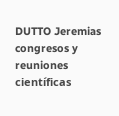DUTTO Jeremias
congresos y reuniones científicas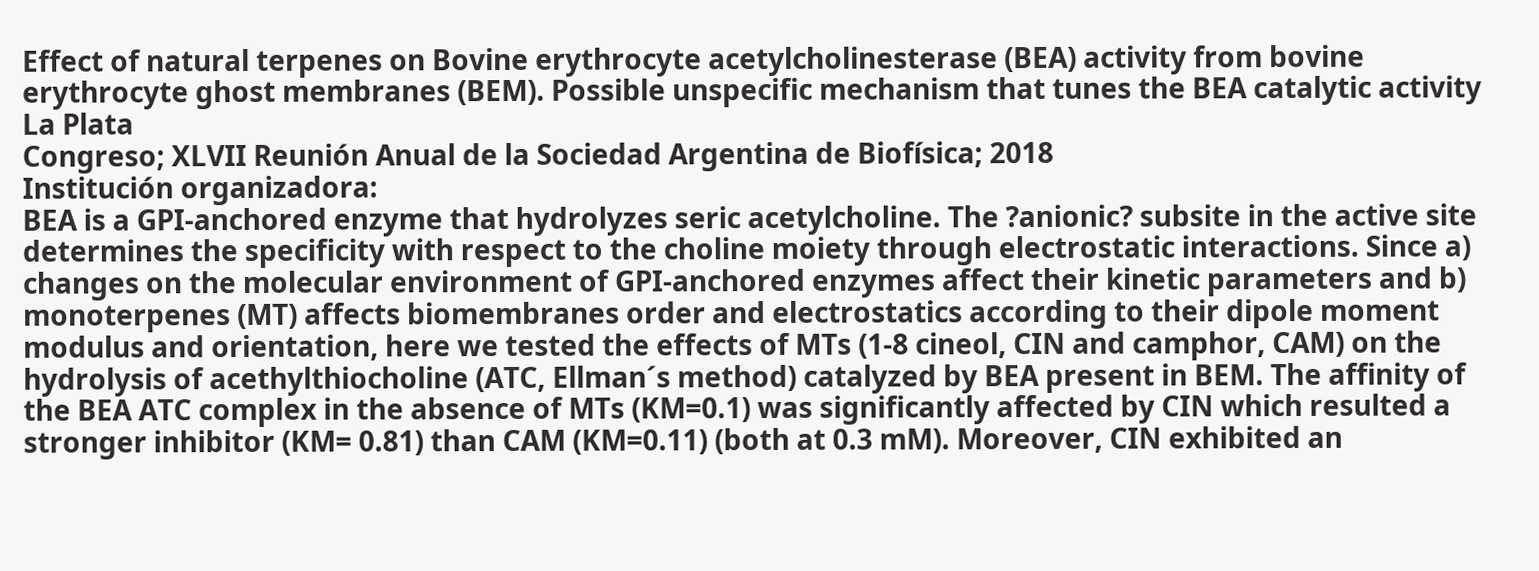Effect of natural terpenes on Bovine erythrocyte acetylcholinesterase (BEA) activity from bovine erythrocyte ghost membranes (BEM). Possible unspecific mechanism that tunes the BEA catalytic activity
La Plata
Congreso; XLVII Reunión Anual de la Sociedad Argentina de Biofísica; 2018
Institución organizadora:
BEA is a GPI-anchored enzyme that hydrolyzes seric acetylcholine. The ?anionic? subsite in the active site determines the specificity with respect to the choline moiety through electrostatic interactions. Since a) changes on the molecular environment of GPI-anchored enzymes affect their kinetic parameters and b) monoterpenes (MT) affects biomembranes order and electrostatics according to their dipole moment modulus and orientation, here we tested the effects of MTs (1-8 cineol, CIN and camphor, CAM) on the hydrolysis of acethylthiocholine (ATC, Ellman´s method) catalyzed by BEA present in BEM. The affinity of the BEA ATC complex in the absence of MTs (KM=0.1) was significantly affected by CIN which resulted a stronger inhibitor (KM= 0.81) than CAM (KM=0.11) (both at 0.3 mM). Moreover, CIN exhibited an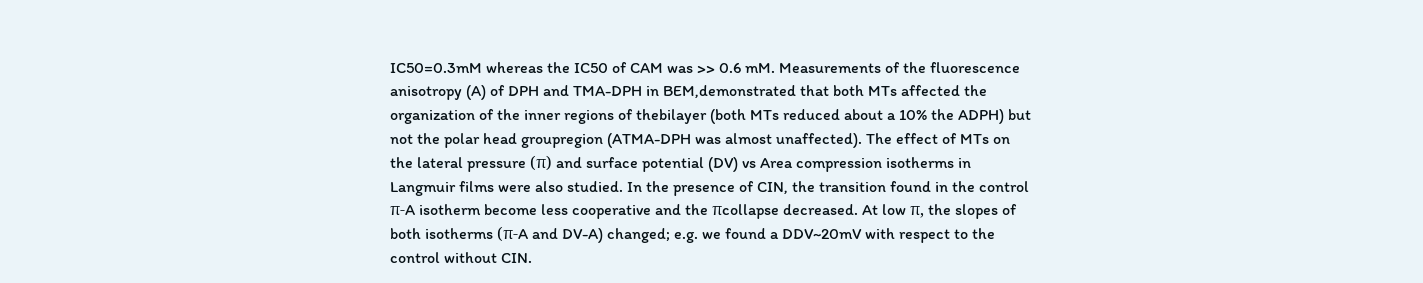IC50=0.3mM whereas the IC50 of CAM was >> 0.6 mM. Measurements of the fluorescence anisotropy (A) of DPH and TMA-DPH in BEM,demonstrated that both MTs affected the organization of the inner regions of thebilayer (both MTs reduced about a 10% the ADPH) but not the polar head groupregion (ATMA-DPH was almost unaffected). The effect of MTs on the lateral pressure (π) and surface potential (DV) vs Area compression isotherms in Langmuir films were also studied. In the presence of CIN, the transition found in the control π-A isotherm become less cooperative and the πcollapse decreased. At low π, the slopes of both isotherms (π-A and DV-A) changed; e.g. we found a DDV~20mV with respect to the control without CIN.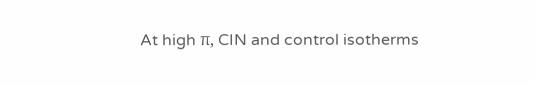At high π, CIN and control isotherms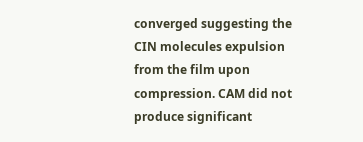converged suggesting the CIN molecules expulsion from the film upon compression. CAM did not produce significant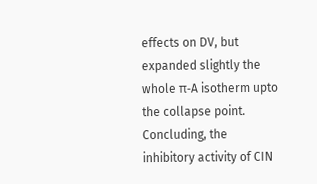effects on DV, but expanded slightly the whole π-A isotherm upto the collapse point. Concluding, the inhibitory activity of CIN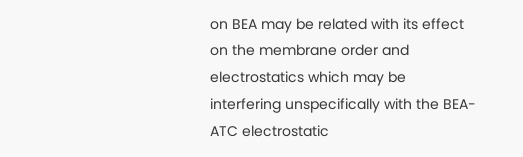on BEA may be related with its effect on the membrane order and electrostatics which may be interfering unspecifically with the BEA-ATC electrostatic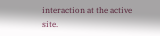interaction at the active site.